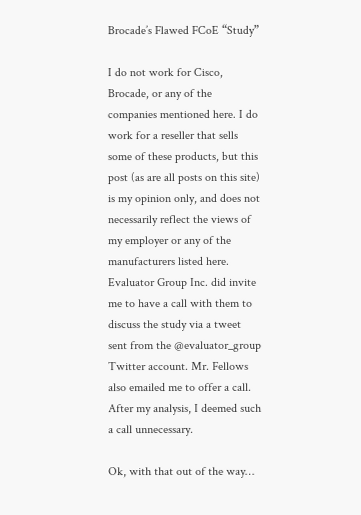Brocade’s Flawed FCoE “Study”

I do not work for Cisco, Brocade, or any of the companies mentioned here. I do work for a reseller that sells some of these products, but this post (as are all posts on this site) is my opinion only, and does not necessarily reflect the views of my employer or any of the manufacturers listed here. Evaluator Group Inc. did invite me to have a call with them to discuss the study via a tweet sent from the @evaluator_group Twitter account. Mr. Fellows also emailed me to offer a call. After my analysis, I deemed such a call unnecessary.

Ok, with that out of the way…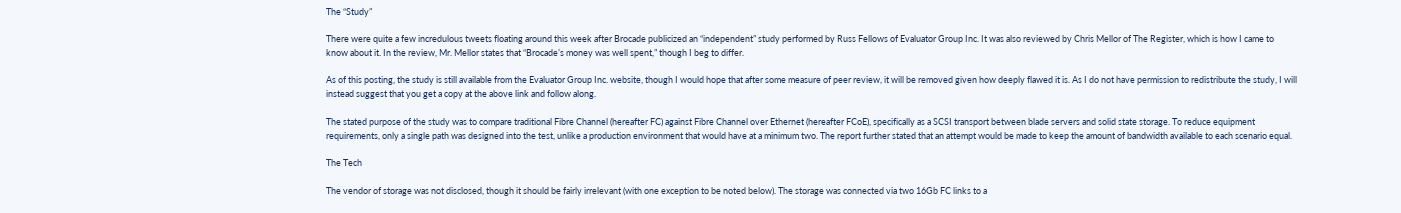The “Study”

There were quite a few incredulous tweets floating around this week after Brocade publicized an “independent” study performed by Russ Fellows of Evaluator Group Inc. It was also reviewed by Chris Mellor of The Register, which is how I came to know about it. In the review, Mr. Mellor states that “Brocade’s money was well spent,” though I beg to differ.

As of this posting, the study is still available from the Evaluator Group Inc. website, though I would hope that after some measure of peer review, it will be removed given how deeply flawed it is. As I do not have permission to redistribute the study, I will instead suggest that you get a copy at the above link and follow along.

The stated purpose of the study was to compare traditional Fibre Channel (hereafter FC) against Fibre Channel over Ethernet (hereafter FCoE), specifically as a SCSI transport between blade servers and solid state storage. To reduce equipment requirements, only a single path was designed into the test, unlike a production environment that would have at a minimum two. The report further stated that an attempt would be made to keep the amount of bandwidth available to each scenario equal.

The Tech

The vendor of storage was not disclosed, though it should be fairly irrelevant (with one exception to be noted below). The storage was connected via two 16Gb FC links to a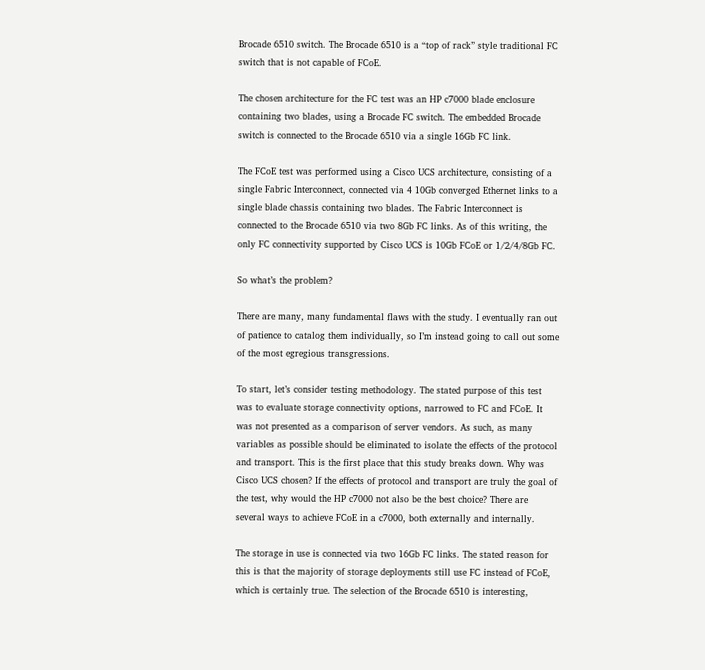Brocade 6510 switch. The Brocade 6510 is a “top of rack” style traditional FC switch that is not capable of FCoE.

The chosen architecture for the FC test was an HP c7000 blade enclosure containing two blades, using a Brocade FC switch. The embedded Brocade switch is connected to the Brocade 6510 via a single 16Gb FC link.

The FCoE test was performed using a Cisco UCS architecture, consisting of a single Fabric Interconnect, connected via 4 10Gb converged Ethernet links to a single blade chassis containing two blades. The Fabric Interconnect is connected to the Brocade 6510 via two 8Gb FC links. As of this writing, the only FC connectivity supported by Cisco UCS is 10Gb FCoE or 1/2/4/8Gb FC.

So what’s the problem?

There are many, many fundamental flaws with the study. I eventually ran out of patience to catalog them individually, so I’m instead going to call out some of the most egregious transgressions.

To start, let’s consider testing methodology. The stated purpose of this test was to evaluate storage connectivity options, narrowed to FC and FCoE. It was not presented as a comparison of server vendors. As such, as many variables as possible should be eliminated to isolate the effects of the protocol and transport. This is the first place that this study breaks down. Why was Cisco UCS chosen? If the effects of protocol and transport are truly the goal of the test, why would the HP c7000 not also be the best choice? There are several ways to achieve FCoE in a c7000, both externally and internally.

The storage in use is connected via two 16Gb FC links. The stated reason for this is that the majority of storage deployments still use FC instead of FCoE, which is certainly true. The selection of the Brocade 6510 is interesting,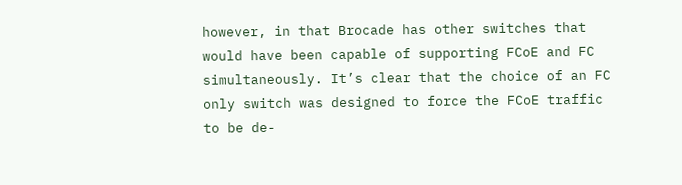however, in that Brocade has other switches that would have been capable of supporting FCoE and FC simultaneously. It’s clear that the choice of an FC only switch was designed to force the FCoE traffic to be de-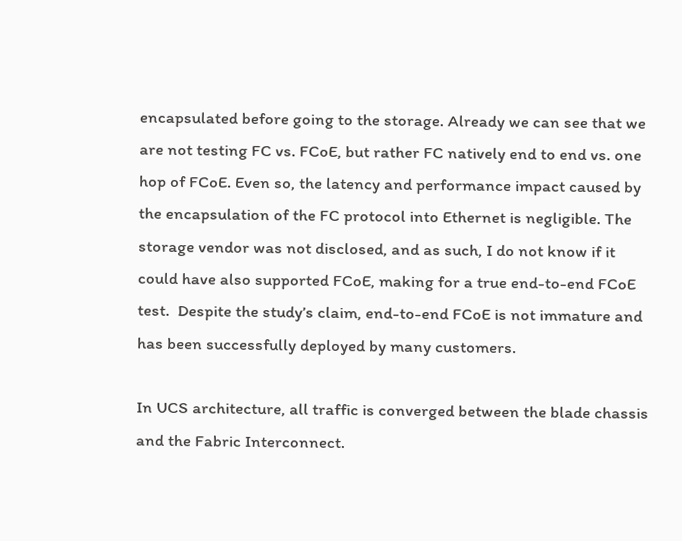encapsulated before going to the storage. Already we can see that we are not testing FC vs. FCoE, but rather FC natively end to end vs. one hop of FCoE. Even so, the latency and performance impact caused by the encapsulation of the FC protocol into Ethernet is negligible. The storage vendor was not disclosed, and as such, I do not know if it could have also supported FCoE, making for a true end-to-end FCoE test.  Despite the study’s claim, end-to-end FCoE is not immature and has been successfully deployed by many customers.

In UCS architecture, all traffic is converged between the blade chassis and the Fabric Interconnect.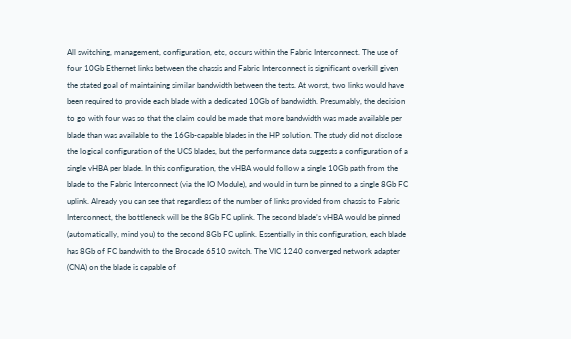All switching, management, configuration, etc, occurs within the Fabric Interconnect. The use of four 10Gb Ethernet links between the chassis and Fabric Interconnect is significant overkill given the stated goal of maintaining similar bandwidth between the tests. At worst, two links would have been required to provide each blade with a dedicated 10Gb of bandwidth. Presumably, the decision to go with four was so that the claim could be made that more bandwidth was made available per blade than was available to the 16Gb-capable blades in the HP solution. The study did not disclose the logical configuration of the UCS blades, but the performance data suggests a configuration of a single vHBA per blade. In this configuration, the vHBA would follow a single 10Gb path from the blade to the Fabric Interconnect (via the IO Module), and would in turn be pinned to a single 8Gb FC uplink. Already you can see that regardless of the number of links provided from chassis to Fabric Interconnect, the bottleneck will be the 8Gb FC uplink. The second blade’s vHBA would be pinned (automatically, mind you) to the second 8Gb FC uplink. Essentially in this configuration, each blade has 8Gb of FC bandwith to the Brocade 6510 switch. The VIC 1240 converged network adapter (CNA) on the blade is capable of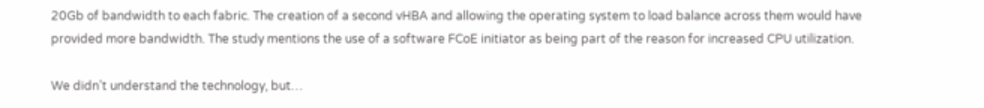20Gb of bandwidth to each fabric. The creation of a second vHBA and allowing the operating system to load balance across them would have provided more bandwidth. The study mentions the use of a software FCoE initiator as being part of the reason for increased CPU utilization.

We didn’t understand the technology, but…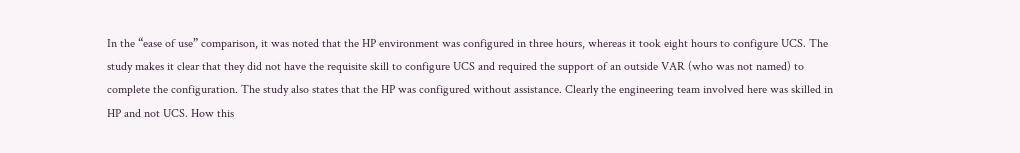In the “ease of use” comparison, it was noted that the HP environment was configured in three hours, whereas it took eight hours to configure UCS. The study makes it clear that they did not have the requisite skill to configure UCS and required the support of an outside VAR (who was not named) to complete the configuration. The study also states that the HP was configured without assistance. Clearly the engineering team involved here was skilled in HP and not UCS. How this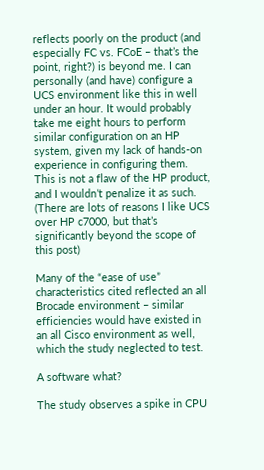reflects poorly on the product (and especially FC vs. FCoE – that’s the point, right?) is beyond me. I can personally (and have) configure a UCS environment like this in well under an hour. It would probably take me eight hours to perform similar configuration on an HP system, given my lack of hands-on experience in configuring them. This is not a flaw of the HP product, and I wouldn’t penalize it as such. (There are lots of reasons I like UCS over HP c7000, but that’s significantly beyond the scope of this post)

Many of the “ease of use” characteristics cited reflected an all Brocade environment – similar efficiencies would have existed in an all Cisco environment as well, which the study neglected to test.

A software what?

The study observes a spike in CPU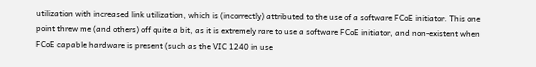utilization with increased link utilization, which is (incorrectly) attributed to the use of a software FCoE initiator. This one point threw me (and others) off quite a bit, as it is extremely rare to use a software FCoE initiator, and non-existent when FCoE capable hardware is present (such as the VIC 1240 in use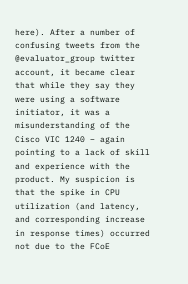here). After a number of confusing tweets from the @evaluator_group twitter account, it became clear that while they say they were using a software initiator, it was a misunderstanding of the Cisco VIC 1240 – again pointing to a lack of skill and experience with the product. My suspicion is that the spike in CPU utilization (and latency, and corresponding increase in response times) occurred not due to the FCoE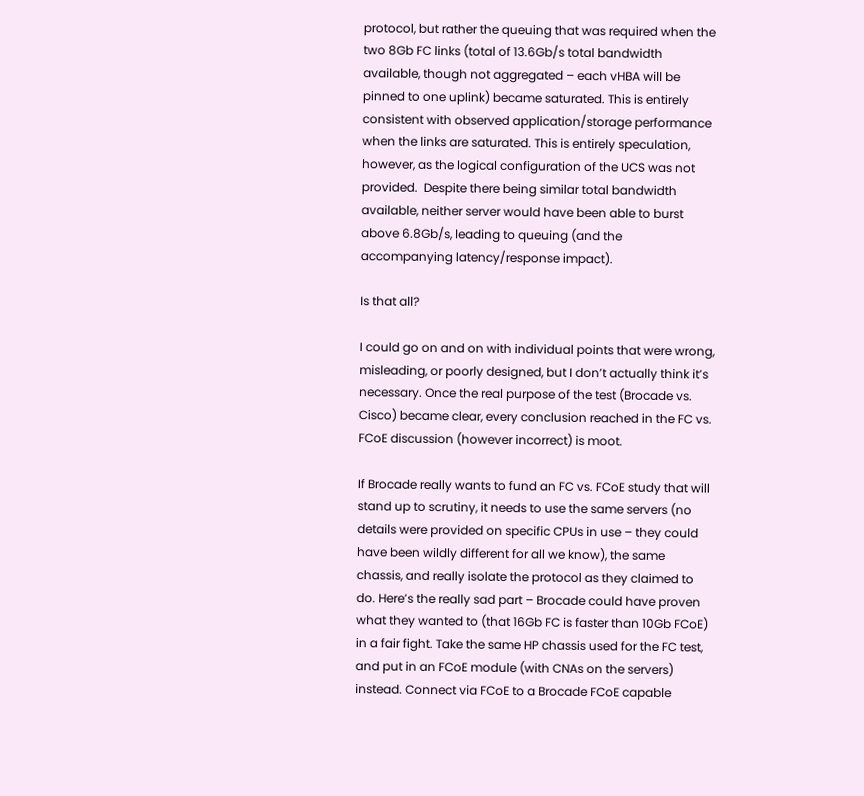protocol, but rather the queuing that was required when the two 8Gb FC links (total of 13.6Gb/s total bandwidth available, though not aggregated – each vHBA will be pinned to one uplink) became saturated. This is entirely consistent with observed application/storage performance when the links are saturated. This is entirely speculation, however, as the logical configuration of the UCS was not provided.  Despite there being similar total bandwidth available, neither server would have been able to burst above 6.8Gb/s, leading to queuing (and the accompanying latency/response impact).

Is that all?

I could go on and on with individual points that were wrong, misleading, or poorly designed, but I don’t actually think it’s necessary. Once the real purpose of the test (Brocade vs. Cisco) became clear, every conclusion reached in the FC vs. FCoE discussion (however incorrect) is moot.

If Brocade really wants to fund an FC vs. FCoE study that will stand up to scrutiny, it needs to use the same servers (no details were provided on specific CPUs in use – they could have been wildly different for all we know), the same chassis, and really isolate the protocol as they claimed to do. Here’s the really sad part – Brocade could have proven what they wanted to (that 16Gb FC is faster than 10Gb FCoE) in a fair fight. Take the same HP chassis used for the FC test, and put in an FCoE module (with CNAs on the servers) instead. Connect via FCoE to a Brocade FCoE capable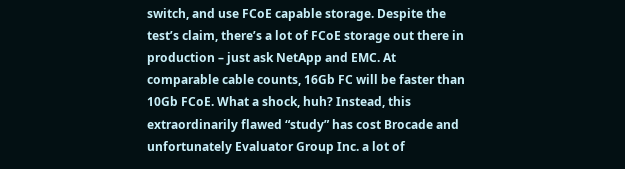switch, and use FCoE capable storage. Despite the test’s claim, there’s a lot of FCoE storage out there in production – just ask NetApp and EMC. At comparable cable counts, 16Gb FC will be faster than 10Gb FCoE. What a shock, huh? Instead, this extraordinarily flawed “study” has cost Brocade and unfortunately Evaluator Group Inc. a lot of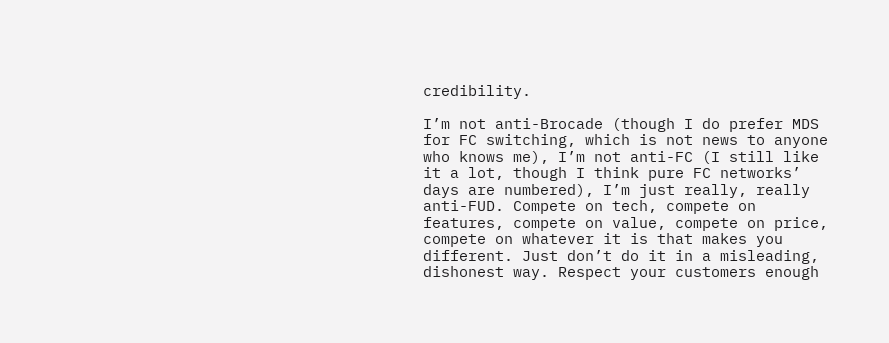credibility.

I’m not anti-Brocade (though I do prefer MDS for FC switching, which is not news to anyone who knows me), I’m not anti-FC (I still like it a lot, though I think pure FC networks’ days are numbered), I’m just really, really anti-FUD. Compete on tech, compete on features, compete on value, compete on price, compete on whatever it is that makes you different. Just don’t do it in a misleading, dishonest way. Respect your customers enough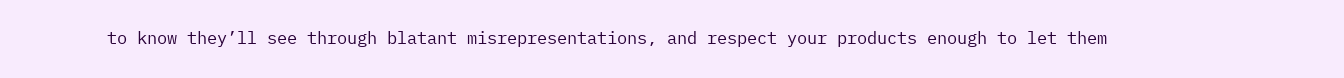to know they’ll see through blatant misrepresentations, and respect your products enough to let them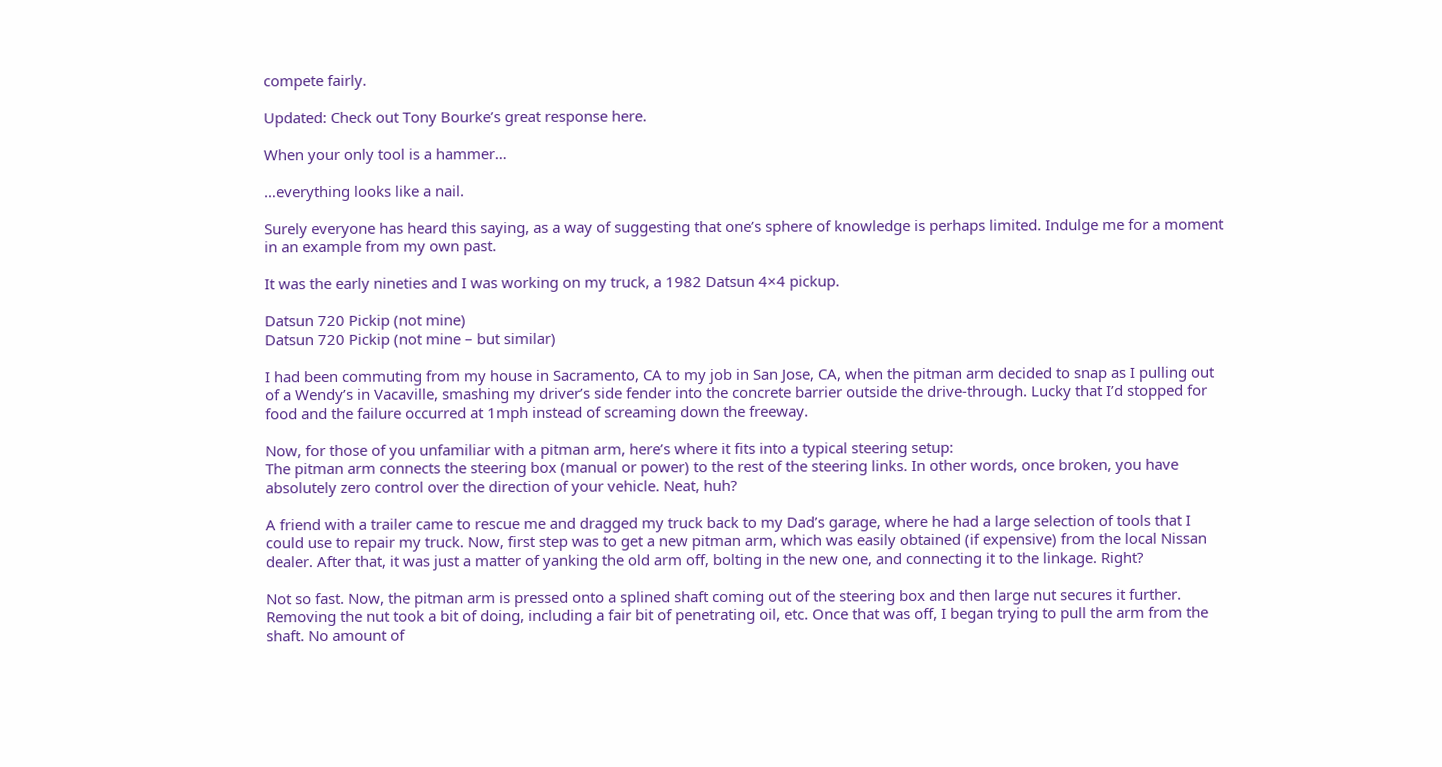compete fairly.

Updated: Check out Tony Bourke’s great response here.

When your only tool is a hammer…

…everything looks like a nail.

Surely everyone has heard this saying, as a way of suggesting that one’s sphere of knowledge is perhaps limited. Indulge me for a moment in an example from my own past.

It was the early nineties and I was working on my truck, a 1982 Datsun 4×4 pickup.

Datsun 720 Pickip (not mine)
Datsun 720 Pickip (not mine – but similar)

I had been commuting from my house in Sacramento, CA to my job in San Jose, CA, when the pitman arm decided to snap as I pulling out of a Wendy’s in Vacaville, smashing my driver’s side fender into the concrete barrier outside the drive-through. Lucky that I’d stopped for food and the failure occurred at 1mph instead of screaming down the freeway.

Now, for those of you unfamiliar with a pitman arm, here’s where it fits into a typical steering setup:
The pitman arm connects the steering box (manual or power) to the rest of the steering links. In other words, once broken, you have absolutely zero control over the direction of your vehicle. Neat, huh?

A friend with a trailer came to rescue me and dragged my truck back to my Dad’s garage, where he had a large selection of tools that I could use to repair my truck. Now, first step was to get a new pitman arm, which was easily obtained (if expensive) from the local Nissan dealer. After that, it was just a matter of yanking the old arm off, bolting in the new one, and connecting it to the linkage. Right?

Not so fast. Now, the pitman arm is pressed onto a splined shaft coming out of the steering box and then large nut secures it further. Removing the nut took a bit of doing, including a fair bit of penetrating oil, etc. Once that was off, I began trying to pull the arm from the shaft. No amount of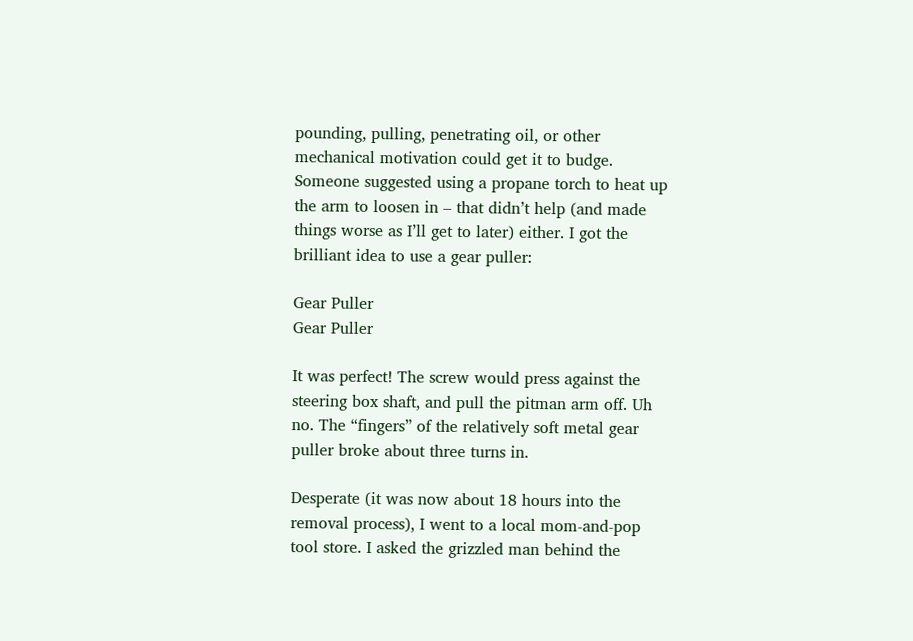pounding, pulling, penetrating oil, or other mechanical motivation could get it to budge. Someone suggested using a propane torch to heat up the arm to loosen in – that didn’t help (and made things worse as I’ll get to later) either. I got the brilliant idea to use a gear puller:

Gear Puller
Gear Puller

It was perfect! The screw would press against the steering box shaft, and pull the pitman arm off. Uh no. The “fingers” of the relatively soft metal gear puller broke about three turns in.

Desperate (it was now about 18 hours into the removal process), I went to a local mom-and-pop tool store. I asked the grizzled man behind the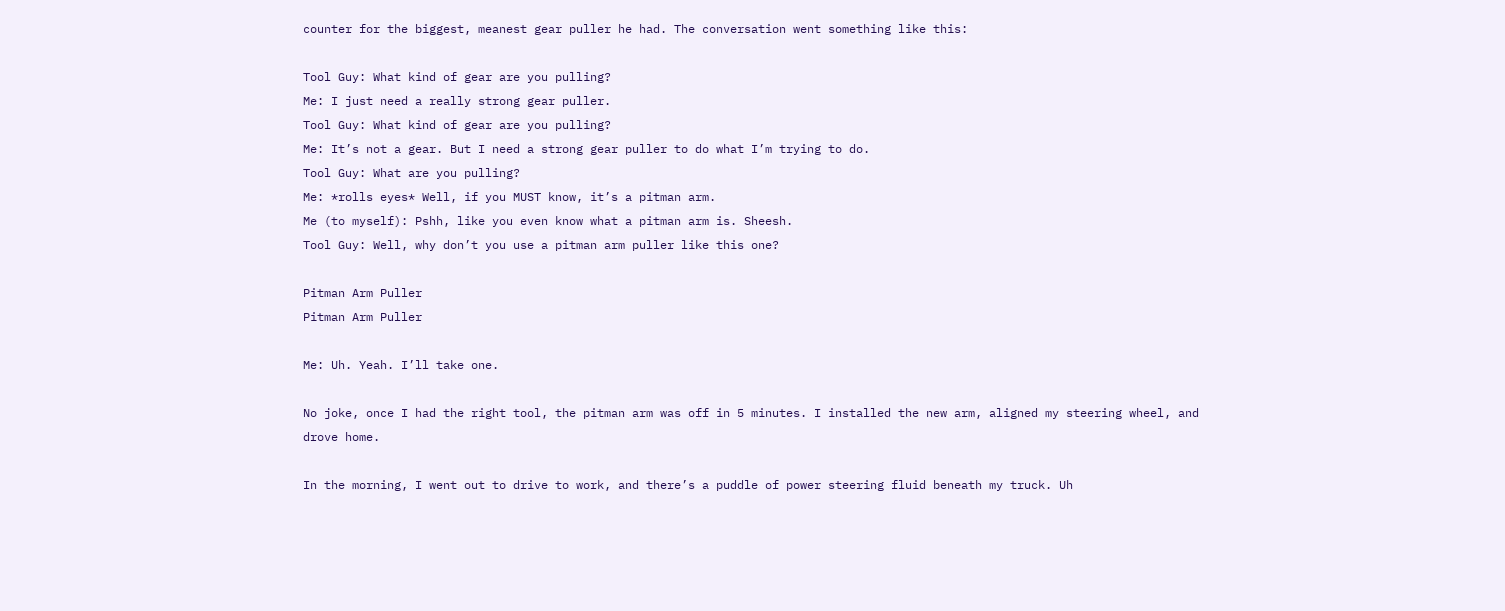counter for the biggest, meanest gear puller he had. The conversation went something like this:

Tool Guy: What kind of gear are you pulling?
Me: I just need a really strong gear puller.
Tool Guy: What kind of gear are you pulling?
Me: It’s not a gear. But I need a strong gear puller to do what I’m trying to do.
Tool Guy: What are you pulling?
Me: *rolls eyes* Well, if you MUST know, it’s a pitman arm.
Me (to myself): Pshh, like you even know what a pitman arm is. Sheesh.
Tool Guy: Well, why don’t you use a pitman arm puller like this one?

Pitman Arm Puller
Pitman Arm Puller

Me: Uh. Yeah. I’ll take one.

No joke, once I had the right tool, the pitman arm was off in 5 minutes. I installed the new arm, aligned my steering wheel, and drove home.

In the morning, I went out to drive to work, and there’s a puddle of power steering fluid beneath my truck. Uh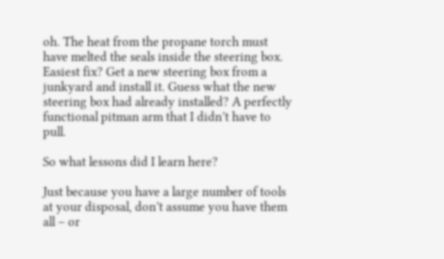oh. The heat from the propane torch must have melted the seals inside the steering box. Easiest fix? Get a new steering box from a junkyard and install it. Guess what the new steering box had already installed? A perfectly functional pitman arm that I didn’t have to pull.

So what lessons did I learn here?

Just because you have a large number of tools at your disposal, don’t assume you have them all – or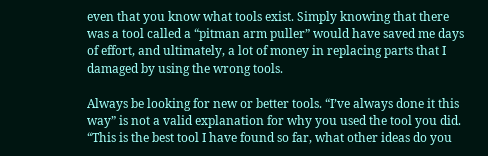even that you know what tools exist. Simply knowing that there was a tool called a “pitman arm puller” would have saved me days of effort, and ultimately, a lot of money in replacing parts that I damaged by using the wrong tools.

Always be looking for new or better tools. “I’ve always done it this way” is not a valid explanation for why you used the tool you did. “This is the best tool I have found so far, what other ideas do you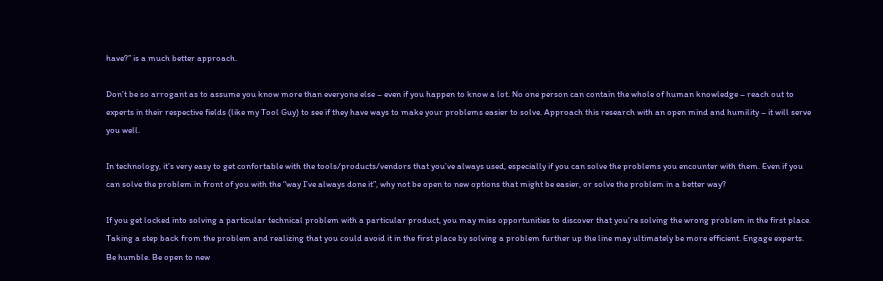have?” is a much better approach.

Don’t be so arrogant as to assume you know more than everyone else – even if you happen to know a lot. No one person can contain the whole of human knowledge – reach out to experts in their respective fields (like my Tool Guy) to see if they have ways to make your problems easier to solve. Approach this research with an open mind and humility – it will serve you well.

In technology, it’s very easy to get confortable with the tools/products/vendors that you’ve always used, especially if you can solve the problems you encounter with them. Even if you can solve the problem in front of you with the “way I’ve always done it”, why not be open to new options that might be easier, or solve the problem in a better way?

If you get locked into solving a particular technical problem with a particular product, you may miss opportunities to discover that you’re solving the wrong problem in the first place. Taking a step back from the problem and realizing that you could avoid it in the first place by solving a problem further up the line may ultimately be more efficient. Engage experts. Be humble. Be open to new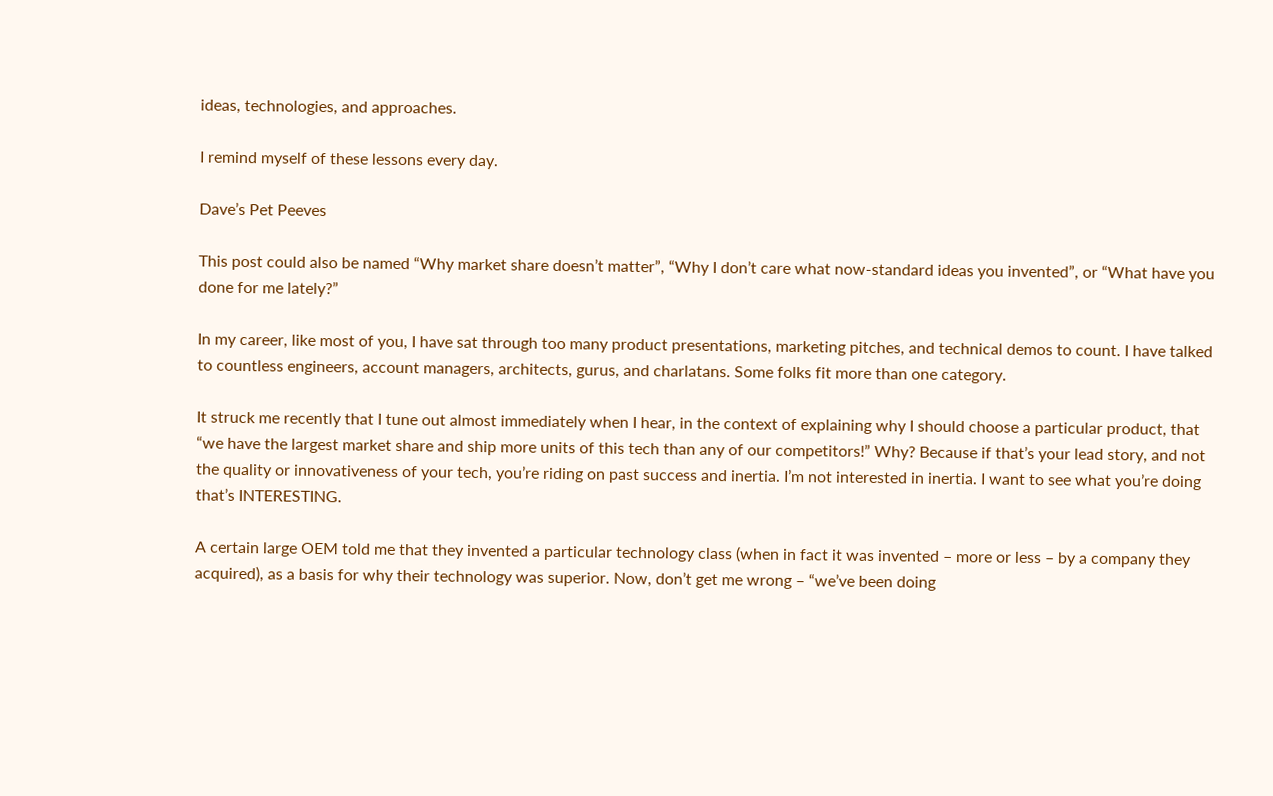ideas, technologies, and approaches.

I remind myself of these lessons every day.

Dave’s Pet Peeves

This post could also be named “Why market share doesn’t matter”, “Why I don’t care what now-standard ideas you invented”, or “What have you done for me lately?”

In my career, like most of you, I have sat through too many product presentations, marketing pitches, and technical demos to count. I have talked to countless engineers, account managers, architects, gurus, and charlatans. Some folks fit more than one category.

It struck me recently that I tune out almost immediately when I hear, in the context of explaining why I should choose a particular product, that “we have the largest market share and ship more units of this tech than any of our competitors!” Why? Because if that’s your lead story, and not the quality or innovativeness of your tech, you’re riding on past success and inertia. I’m not interested in inertia. I want to see what you’re doing that’s INTERESTING.

A certain large OEM told me that they invented a particular technology class (when in fact it was invented – more or less – by a company they acquired), as a basis for why their technology was superior. Now, don’t get me wrong – “we’ve been doing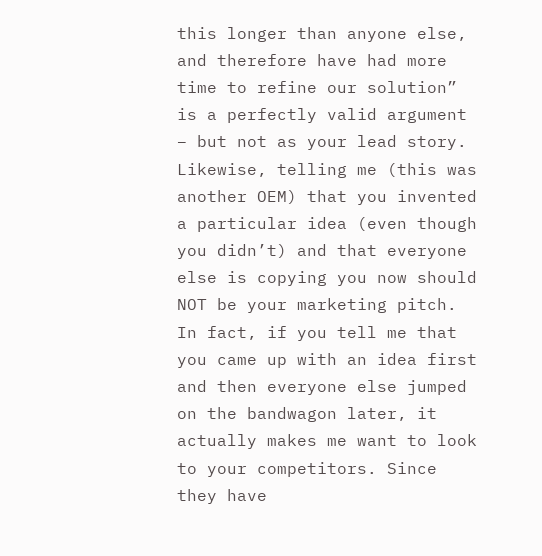this longer than anyone else, and therefore have had more time to refine our solution” is a perfectly valid argument – but not as your lead story. Likewise, telling me (this was another OEM) that you invented a particular idea (even though you didn’t) and that everyone else is copying you now should NOT be your marketing pitch. In fact, if you tell me that you came up with an idea first and then everyone else jumped on the bandwagon later, it actually makes me want to look to your competitors. Since they have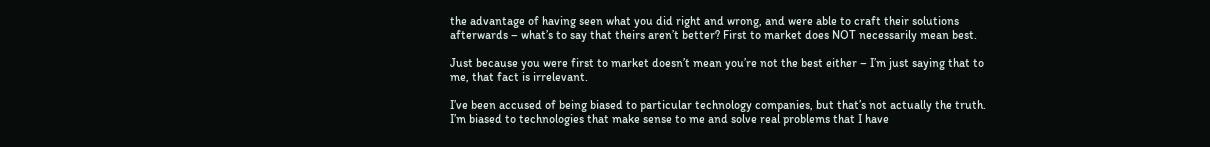the advantage of having seen what you did right and wrong, and were able to craft their solutions afterwards – what’s to say that theirs aren’t better? First to market does NOT necessarily mean best.

Just because you were first to market doesn’t mean you’re not the best either – I’m just saying that to me, that fact is irrelevant.

I’ve been accused of being biased to particular technology companies, but that’s not actually the truth. I’m biased to technologies that make sense to me and solve real problems that I have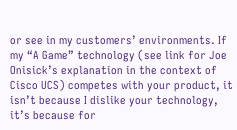or see in my customers’ environments. If my “A Game” technology (see link for Joe Onisick’s explanation in the context of Cisco UCS) competes with your product, it isn’t because I dislike your technology, it’s because for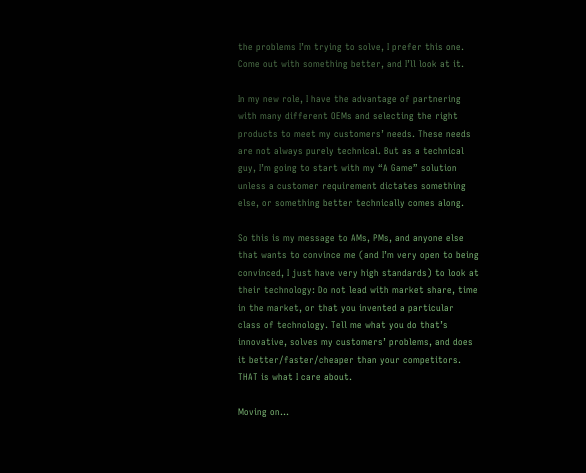the problems I’m trying to solve, I prefer this one. Come out with something better, and I’ll look at it.

In my new role, I have the advantage of partnering with many different OEMs and selecting the right products to meet my customers’ needs. These needs are not always purely technical. But as a technical guy, I’m going to start with my “A Game” solution unless a customer requirement dictates something else, or something better technically comes along.

So this is my message to AMs, PMs, and anyone else that wants to convince me (and I’m very open to being convinced, I just have very high standards) to look at their technology: Do not lead with market share, time in the market, or that you invented a particular class of technology. Tell me what you do that’s innovative, solves my customers’ problems, and does it better/faster/cheaper than your competitors. THAT is what I care about.

Moving on…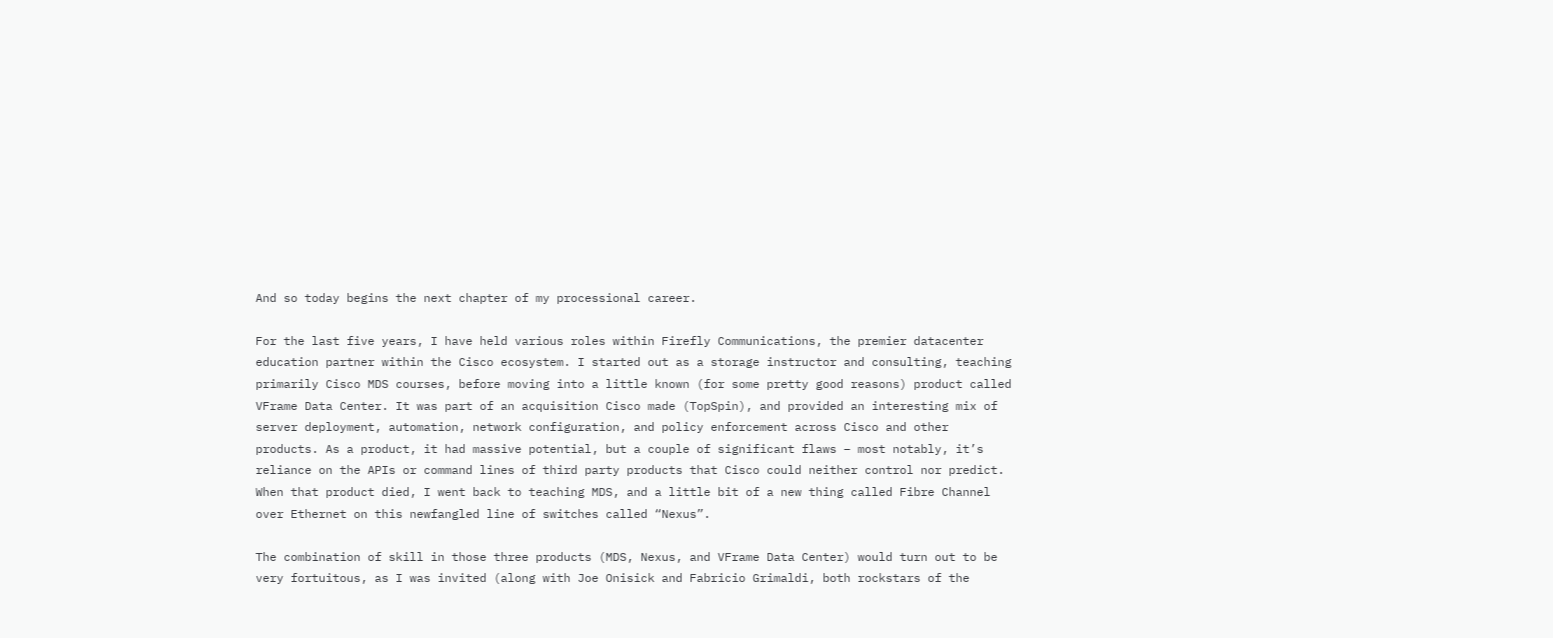And so today begins the next chapter of my processional career.

For the last five years, I have held various roles within Firefly Communications, the premier datacenter education partner within the Cisco ecosystem. I started out as a storage instructor and consulting, teaching primarily Cisco MDS courses, before moving into a little known (for some pretty good reasons) product called VFrame Data Center. It was part of an acquisition Cisco made (TopSpin), and provided an interesting mix of server deployment, automation, network configuration, and policy enforcement across Cisco and other products. As a product, it had massive potential, but a couple of significant flaws – most notably, it’s reliance on the APIs or command lines of third party products that Cisco could neither control nor predict. When that product died, I went back to teaching MDS, and a little bit of a new thing called Fibre Channel over Ethernet on this newfangled line of switches called “Nexus”.

The combination of skill in those three products (MDS, Nexus, and VFrame Data Center) would turn out to be very fortuitous, as I was invited (along with Joe Onisick and Fabricio Grimaldi, both rockstars of the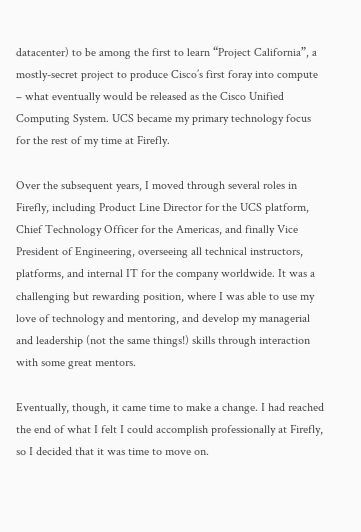datacenter) to be among the first to learn “Project California”, a mostly-secret project to produce Cisco’s first foray into compute – what eventually would be released as the Cisco Unified Computing System. UCS became my primary technology focus for the rest of my time at Firefly.

Over the subsequent years, I moved through several roles in Firefly, including Product Line Director for the UCS platform, Chief Technology Officer for the Americas, and finally Vice President of Engineering, overseeing all technical instructors, platforms, and internal IT for the company worldwide. It was a challenging but rewarding position, where I was able to use my love of technology and mentoring, and develop my managerial and leadership (not the same things!) skills through interaction with some great mentors.

Eventually, though, it came time to make a change. I had reached the end of what I felt I could accomplish professionally at Firefly, so I decided that it was time to move on.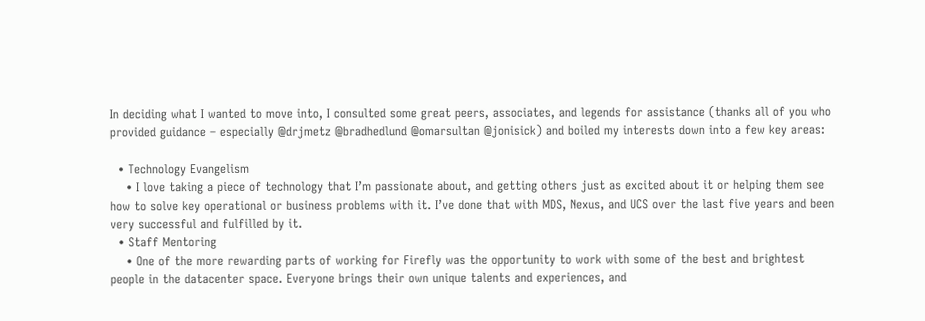In deciding what I wanted to move into, I consulted some great peers, associates, and legends for assistance (thanks all of you who provided guidance – especially @drjmetz @bradhedlund @omarsultan @jonisick) and boiled my interests down into a few key areas:

  • Technology Evangelism
    • I love taking a piece of technology that I’m passionate about, and getting others just as excited about it or helping them see how to solve key operational or business problems with it. I’ve done that with MDS, Nexus, and UCS over the last five years and been very successful and fulfilled by it.
  • Staff Mentoring
    • One of the more rewarding parts of working for Firefly was the opportunity to work with some of the best and brightest people in the datacenter space. Everyone brings their own unique talents and experiences, and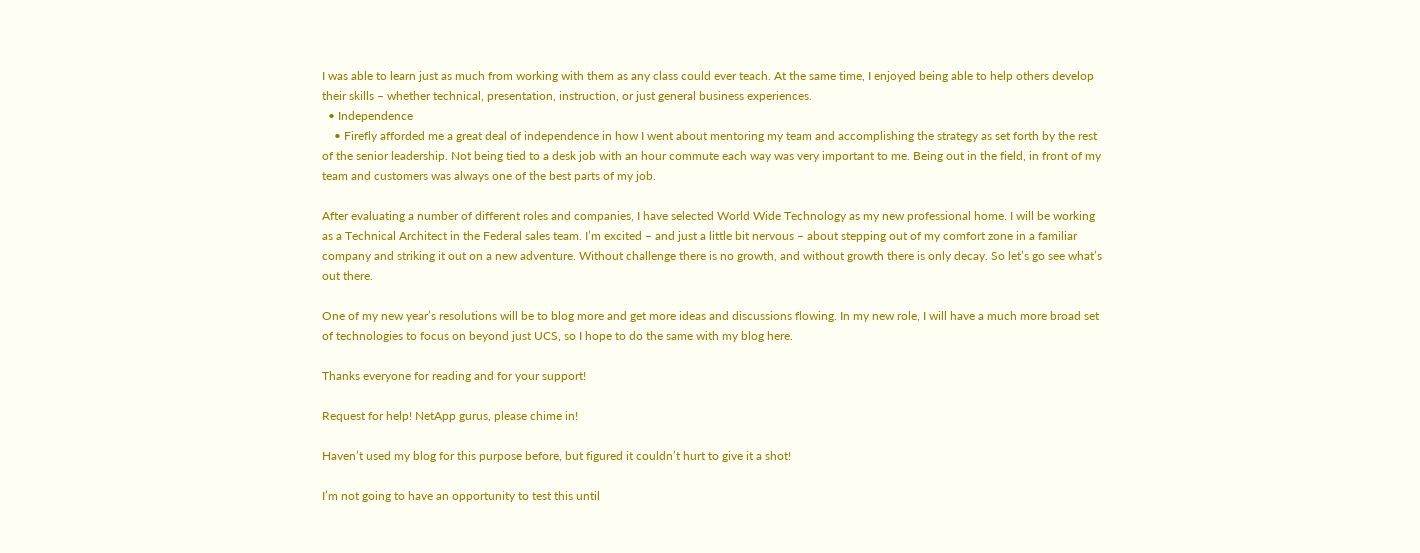I was able to learn just as much from working with them as any class could ever teach. At the same time, I enjoyed being able to help others develop their skills – whether technical, presentation, instruction, or just general business experiences.
  • Independence
    • Firefly afforded me a great deal of independence in how I went about mentoring my team and accomplishing the strategy as set forth by the rest of the senior leadership. Not being tied to a desk job with an hour commute each way was very important to me. Being out in the field, in front of my team and customers was always one of the best parts of my job.

After evaluating a number of different roles and companies, I have selected World Wide Technology as my new professional home. I will be working as a Technical Architect in the Federal sales team. I’m excited – and just a little bit nervous – about stepping out of my comfort zone in a familiar company and striking it out on a new adventure. Without challenge there is no growth, and without growth there is only decay. So let’s go see what’s out there.

One of my new year’s resolutions will be to blog more and get more ideas and discussions flowing. In my new role, I will have a much more broad set of technologies to focus on beyond just UCS, so I hope to do the same with my blog here.

Thanks everyone for reading and for your support!

Request for help! NetApp gurus, please chime in!

Haven’t used my blog for this purpose before, but figured it couldn’t hurt to give it a shot!

I’m not going to have an opportunity to test this until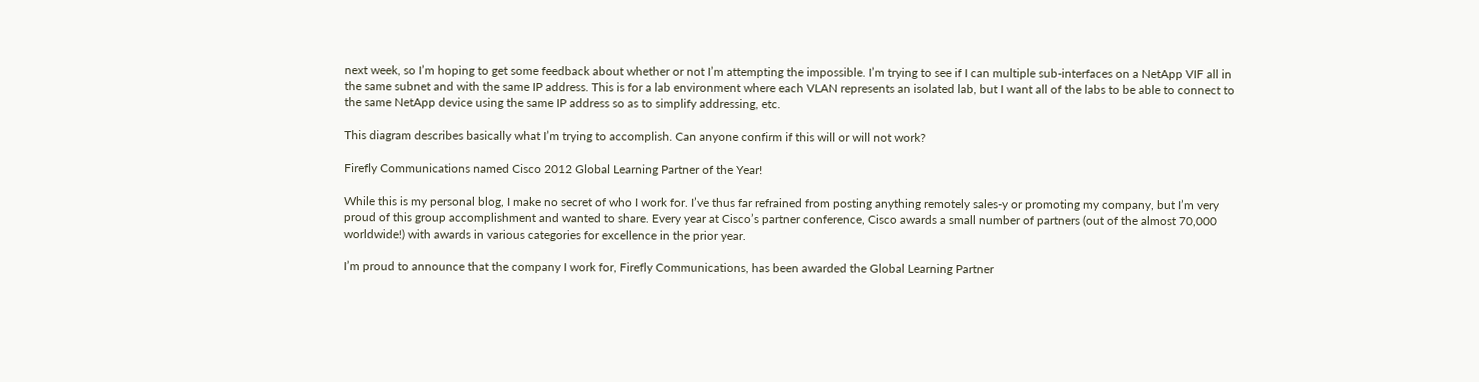next week, so I’m hoping to get some feedback about whether or not I’m attempting the impossible. I’m trying to see if I can multiple sub-interfaces on a NetApp VIF all in the same subnet and with the same IP address. This is for a lab environment where each VLAN represents an isolated lab, but I want all of the labs to be able to connect to the same NetApp device using the same IP address so as to simplify addressing, etc.

This diagram describes basically what I’m trying to accomplish. Can anyone confirm if this will or will not work?

Firefly Communications named Cisco 2012 Global Learning Partner of the Year!

While this is my personal blog, I make no secret of who I work for. I’ve thus far refrained from posting anything remotely sales-y or promoting my company, but I’m very proud of this group accomplishment and wanted to share. Every year at Cisco’s partner conference, Cisco awards a small number of partners (out of the almost 70,000 worldwide!) with awards in various categories for excellence in the prior year.

I’m proud to announce that the company I work for, Firefly Communications, has been awarded the Global Learning Partner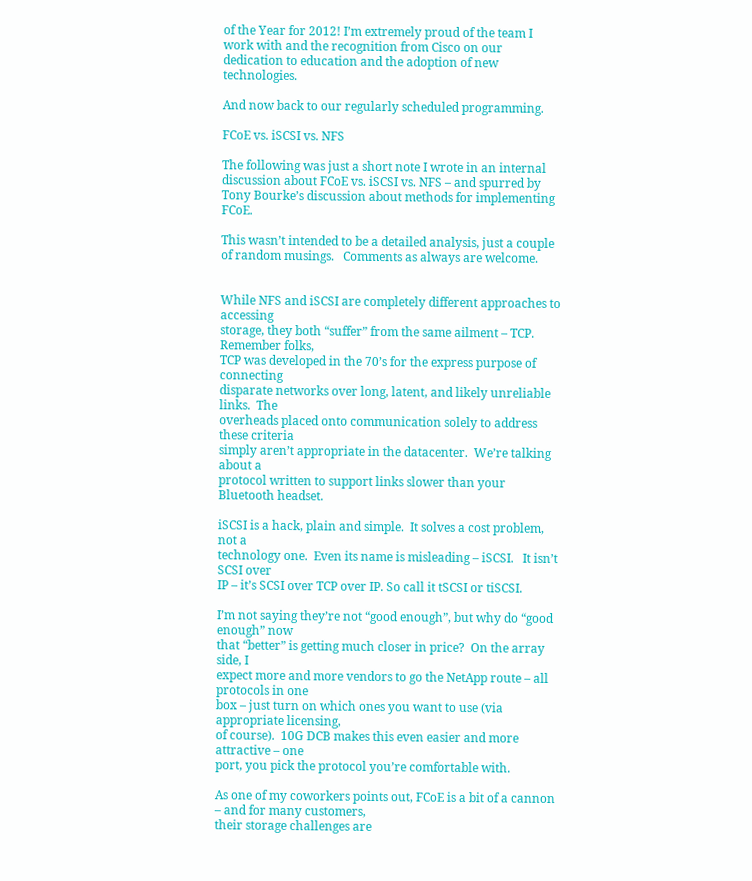of the Year for 2012! I’m extremely proud of the team I work with and the recognition from Cisco on our dedication to education and the adoption of new technologies.

And now back to our regularly scheduled programming.

FCoE vs. iSCSI vs. NFS

The following was just a short note I wrote in an internal discussion about FCoE vs. iSCSI vs. NFS – and spurred by Tony Bourke’s discussion about methods for implementing FCoE.

This wasn’t intended to be a detailed analysis, just a couple of random musings.   Comments as always are welcome.


While NFS and iSCSI are completely different approaches to accessing
storage, they both “suffer” from the same ailment – TCP.   Remember folks,
TCP was developed in the 70’s for the express purpose of connecting
disparate networks over long, latent, and likely unreliable links.  The
overheads placed onto communication solely to address these criteria
simply aren’t appropriate in the datacenter.  We’re talking about a
protocol written to support links slower than your Bluetooth headset.

iSCSI is a hack, plain and simple.  It solves a cost problem, not a
technology one.  Even its name is misleading – iSCSI.   It isn’t SCSI over
IP – it’s SCSI over TCP over IP. So call it tSCSI or tiSCSI.

I’m not saying they’re not “good enough”, but why do “good enough” now
that “better” is getting much closer in price?  On the array side, I
expect more and more vendors to go the NetApp route – all protocols in one
box – just turn on which ones you want to use (via appropriate licensing,
of course).  10G DCB makes this even easier and more attractive – one
port, you pick the protocol you’re comfortable with.

As one of my coworkers points out, FCoE is a bit of a cannon – and for many customers,
their storage challenges are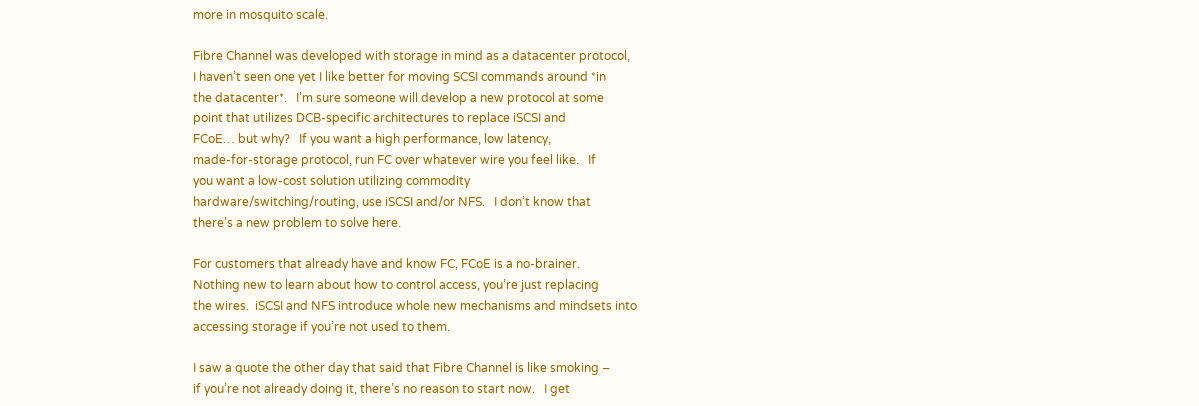more in mosquito scale.

Fibre Channel was developed with storage in mind as a datacenter protocol,
I haven’t seen one yet I like better for moving SCSI commands around *in
the datacenter*.   I’m sure someone will develop a new protocol at some
point that utilizes DCB-specific architectures to replace iSCSI and
FCoE… but why?   If you want a high performance, low latency,
made-for-storage protocol, run FC over whatever wire you feel like.   If
you want a low-cost solution utilizing commodity
hardware/switching/routing, use iSCSI and/or NFS.   I don’t know that
there’s a new problem to solve here.

For customers that already have and know FC, FCoE is a no-brainer.
Nothing new to learn about how to control access, you’re just replacing
the wires.  iSCSI and NFS introduce whole new mechanisms and mindsets into
accessing storage if you’re not used to them.

I saw a quote the other day that said that Fibre Channel is like smoking –
if you’re not already doing it, there’s no reason to start now.   I get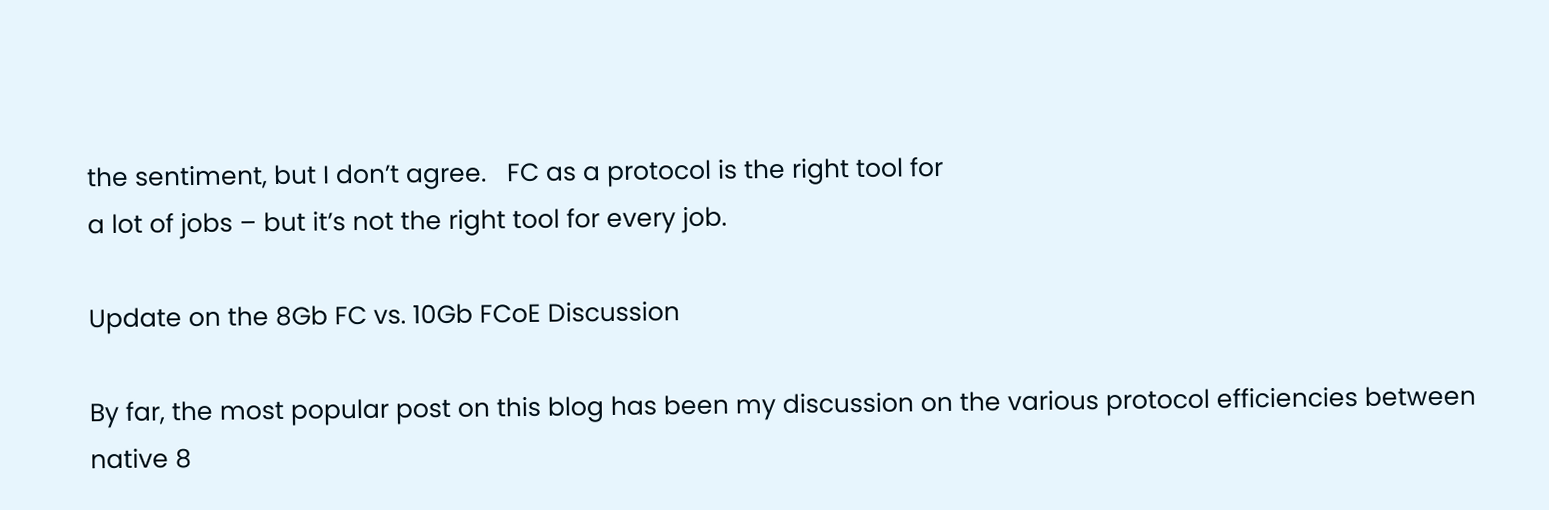the sentiment, but I don’t agree.   FC as a protocol is the right tool for
a lot of jobs – but it’s not the right tool for every job.

Update on the 8Gb FC vs. 10Gb FCoE Discussion

By far, the most popular post on this blog has been my discussion on the various protocol efficiencies between native 8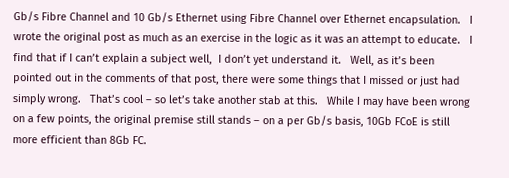Gb/s Fibre Channel and 10 Gb/s Ethernet using Fibre Channel over Ethernet encapsulation.   I wrote the original post as much as an exercise in the logic as it was an attempt to educate.   I find that if I can’t explain a subject well,  I don’t yet understand it.   Well, as it’s been pointed out in the comments of that post, there were some things that I missed or just had simply wrong.   That’s cool – so let’s take another stab at this.   While I may have been wrong on a few points, the original premise still stands – on a per Gb/s basis, 10Gb FCoE is still more efficient than 8Gb FC.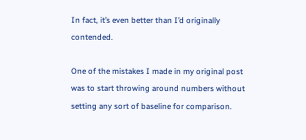In fact, it’s even better than I’d originally contended.

One of the mistakes I made in my original post was to start throwing around numbers without setting any sort of baseline for comparison.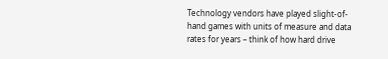Technology vendors have played slight-of-hand games with units of measure and data rates for years – think of how hard drive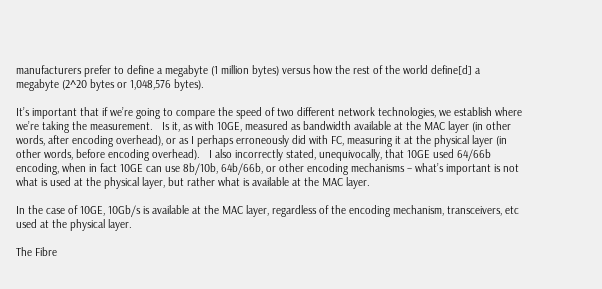manufacturers prefer to define a megabyte (1 million bytes) versus how the rest of the world define[d] a megabyte (2^20 bytes or 1,048,576 bytes).

It’s important that if we’re going to compare the speed of two different network technologies, we establish where we’re taking the measurement.   Is it, as with 10GE, measured as bandwidth available at the MAC layer (in other words, after encoding overhead), or as I perhaps erroneously did with FC, measuring it at the physical layer (in other words, before encoding overhead).   I also incorrectly stated, unequivocally, that 10GE used 64/66b encoding, when in fact 10GE can use 8b/10b, 64b/66b, or other encoding mechanisms – what’s important is not what is used at the physical layer, but rather what is available at the MAC layer.

In the case of 10GE, 10Gb/s is available at the MAC layer, regardless of the encoding mechanism, transceivers, etc used at the physical layer.

The Fibre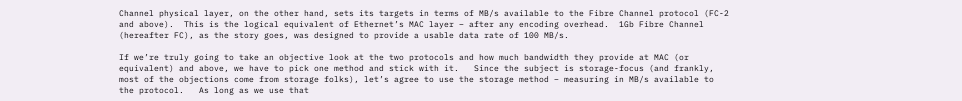Channel physical layer, on the other hand, sets its targets in terms of MB/s available to the Fibre Channel protocol (FC-2 and above).  This is the logical equivalent of Ethernet’s MAC layer – after any encoding overhead.  1Gb Fibre Channel (hereafter FC), as the story goes, was designed to provide a usable data rate of 100 MB/s.

If we’re truly going to take an objective look at the two protocols and how much bandwidth they provide at MAC (or equivalent) and above, we have to pick one method and stick with it.   Since the subject is storage-focus (and frankly, most of the objections come from storage folks), let’s agree to use the storage method – measuring in MB/s available to the protocol.   As long as we use that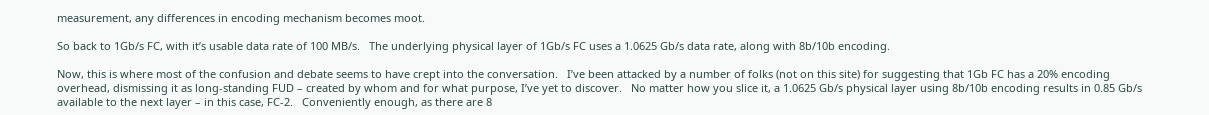measurement, any differences in encoding mechanism becomes moot.

So back to 1Gb/s FC, with it’s usable data rate of 100 MB/s.   The underlying physical layer of 1Gb/s FC uses a 1.0625 Gb/s data rate, along with 8b/10b encoding.

Now, this is where most of the confusion and debate seems to have crept into the conversation.   I’ve been attacked by a number of folks (not on this site) for suggesting that 1Gb FC has a 20% encoding overhead, dismissing it as long-standing FUD – created by whom and for what purpose, I’ve yet to discover.   No matter how you slice it, a 1.0625 Gb/s physical layer using 8b/10b encoding results in 0.85 Gb/s available to the next layer – in this case, FC-2.   Conveniently enough, as there are 8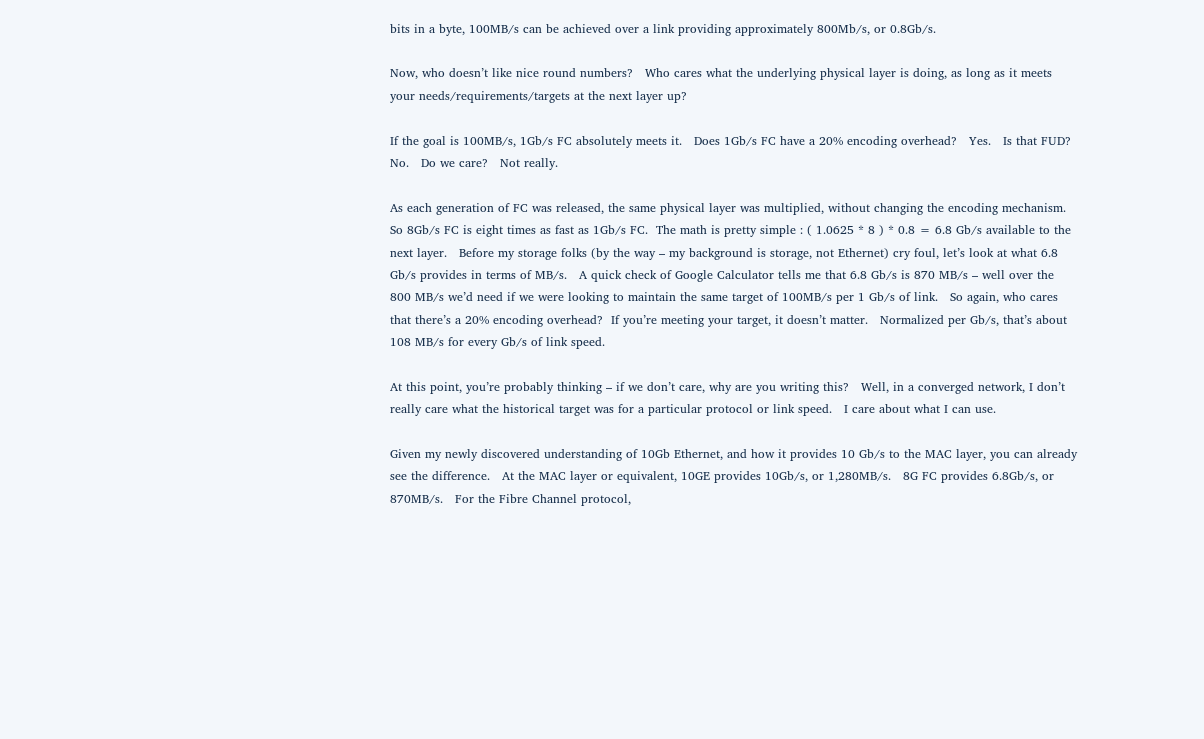bits in a byte, 100MB/s can be achieved over a link providing approximately 800Mb/s, or 0.8Gb/s.

Now, who doesn’t like nice round numbers?   Who cares what the underlying physical layer is doing, as long as it meets your needs/requirements/targets at the next layer up?

If the goal is 100MB/s, 1Gb/s FC absolutely meets it.   Does 1Gb/s FC have a 20% encoding overhead?   Yes.   Is that FUD?  No.   Do we care?   Not really.

As each generation of FC was released, the same physical layer was multiplied, without changing the encoding mechanism.  So 8Gb/s FC is eight times as fast as 1Gb/s FC.  The math is pretty simple : ( 1.0625 * 8 ) * 0.8 = 6.8 Gb/s available to the next layer.   Before my storage folks (by the way – my background is storage, not Ethernet) cry foul, let’s look at what 6.8 Gb/s provides in terms of MB/s.   A quick check of Google Calculator tells me that 6.8 Gb/s is 870 MB/s – well over the 800 MB/s we’d need if we were looking to maintain the same target of 100MB/s per 1 Gb/s of link.   So again, who cares that there’s a 20% encoding overhead?  If you’re meeting your target, it doesn’t matter.   Normalized per Gb/s, that’s about 108 MB/s for every Gb/s of link speed.

At this point, you’re probably thinking – if we don’t care, why are you writing this?   Well, in a converged network, I don’t really care what the historical target was for a particular protocol or link speed.   I care about what I can use.

Given my newly discovered understanding of 10Gb Ethernet, and how it provides 10 Gb/s to the MAC layer, you can already see the difference.   At the MAC layer or equivalent, 10GE provides 10Gb/s, or 1,280MB/s.   8G FC provides 6.8Gb/s, or 870MB/s.   For the Fibre Channel protocol,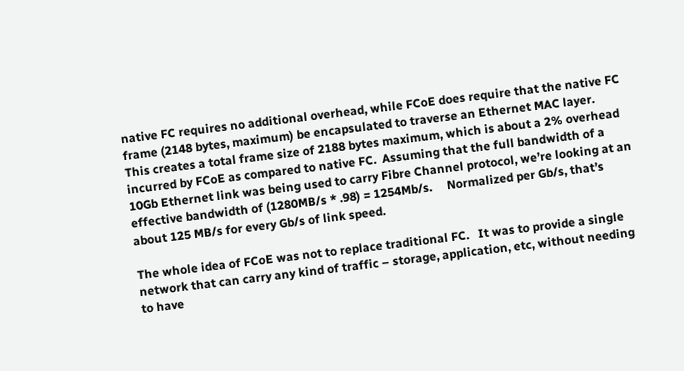native FC requires no additional overhead, while FCoE does require that the native FC frame (2148 bytes, maximum) be encapsulated to traverse an Ethernet MAC layer.   This creates a total frame size of 2188 bytes maximum, which is about a 2% overhead incurred by FCoE as compared to native FC.  Assuming that the full bandwidth of a 10Gb Ethernet link was being used to carry Fibre Channel protocol, we’re looking at an effective bandwidth of (1280MB/s * .98) = 1254Mb/s.     Normalized per Gb/s, that’s about 125 MB/s for every Gb/s of link speed.

The whole idea of FCoE was not to replace traditional FC.   It was to provide a single network that can carry any kind of traffic – storage, application, etc, without needing to have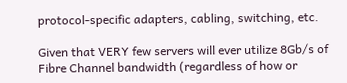protocol-specific adapters, cabling, switching, etc.

Given that VERY few servers will ever utilize 8Gb/s of Fibre Channel bandwidth (regardless of how or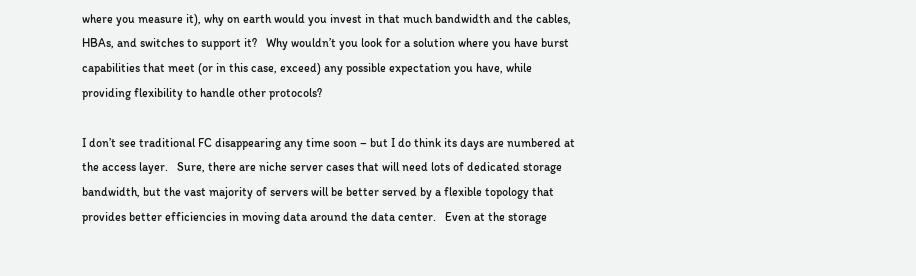where you measure it), why on earth would you invest in that much bandwidth and the cables, HBAs, and switches to support it?   Why wouldn’t you look for a solution where you have burst capabilities that meet (or in this case, exceed) any possible expectation you have, while providing flexibility to handle other protocols?

I don’t see traditional FC disappearing any time soon – but I do think its days are numbered at the access layer.   Sure, there are niche server cases that will need lots of dedicated storage bandwidth, but the vast majority of servers will be better served by a flexible topology that provides better efficiencies in moving data around the data center.   Even at the storage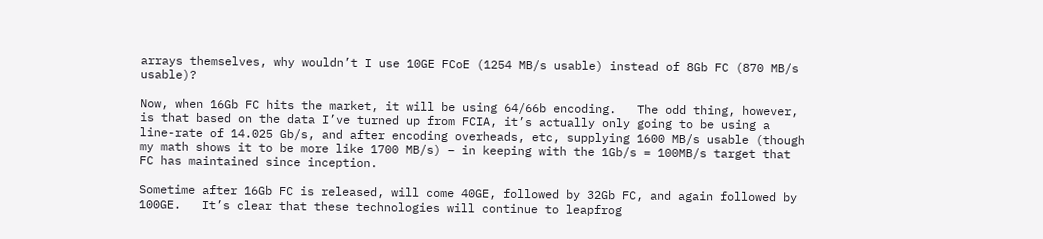arrays themselves, why wouldn’t I use 10GE FCoE (1254 MB/s usable) instead of 8Gb FC (870 MB/s usable)?

Now, when 16Gb FC hits the market, it will be using 64/66b encoding.   The odd thing, however, is that based on the data I’ve turned up from FCIA, it’s actually only going to be using a line-rate of 14.025 Gb/s, and after encoding overheads, etc, supplying 1600 MB/s usable (though my math shows it to be more like 1700 MB/s) – in keeping with the 1Gb/s = 100MB/s target that FC has maintained since inception.

Sometime after 16Gb FC is released, will come 40GE, followed by 32Gb FC, and again followed by 100GE.   It’s clear that these technologies will continue to leapfrog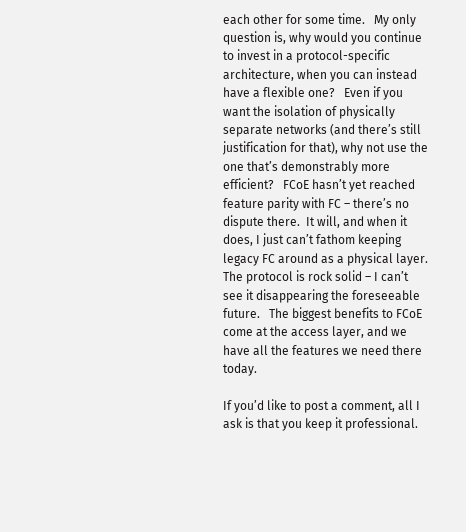each other for some time.   My only question is, why would you continue to invest in a protocol-specific architecture, when you can instead have a flexible one?   Even if you want the isolation of physically separate networks (and there’s still justification for that), why not use the one that’s demonstrably more efficient?   FCoE hasn’t yet reached feature parity with FC – there’s no dispute there.  It will, and when it does, I just can’t fathom keeping legacy FC around as a physical layer.   The protocol is rock solid – I can’t see it disappearing the foreseeable future.   The biggest benefits to FCoE come at the access layer, and we have all the features we need there today.

If you’d like to post a comment, all I ask is that you keep it professional.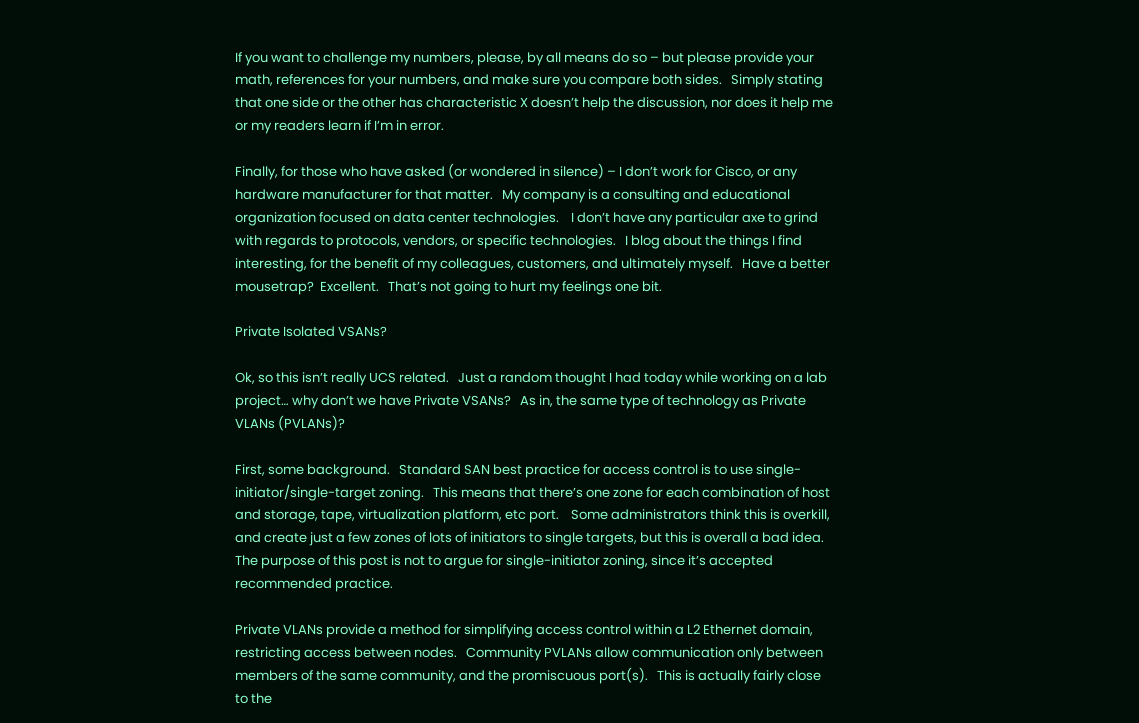If you want to challenge my numbers, please, by all means do so – but please provide your math, references for your numbers, and make sure you compare both sides.   Simply stating that one side or the other has characteristic X doesn’t help the discussion, nor does it help me or my readers learn if I’m in error.

Finally, for those who have asked (or wondered in silence) – I don’t work for Cisco, or any hardware manufacturer for that matter.   My company is a consulting and educational organization focused on data center technologies.    I don’t have any particular axe to grind with regards to protocols, vendors, or specific technologies.   I blog about the things I find interesting, for the benefit of my colleagues, customers, and ultimately myself.   Have a better mousetrap?  Excellent.   That’s not going to hurt my feelings one bit.

Private Isolated VSANs?

Ok, so this isn’t really UCS related.   Just a random thought I had today while working on a lab project… why don’t we have Private VSANs?   As in, the same type of technology as Private VLANs (PVLANs)?

First, some background.   Standard SAN best practice for access control is to use single-initiator/single-target zoning.   This means that there’s one zone for each combination of host and storage, tape, virtualization platform, etc port.    Some administrators think this is overkill, and create just a few zones of lots of initiators to single targets, but this is overall a bad idea.   The purpose of this post is not to argue for single-initiator zoning, since it’s accepted recommended practice.

Private VLANs provide a method for simplifying access control within a L2 Ethernet domain, restricting access between nodes.   Community PVLANs allow communication only between members of the same community, and the promiscuous port(s).   This is actually fairly close to the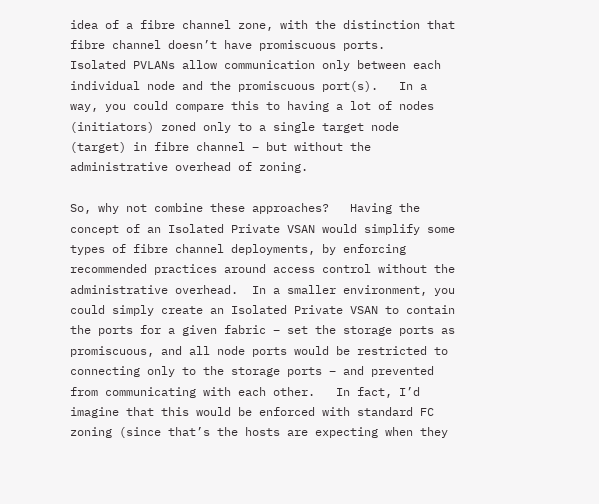idea of a fibre channel zone, with the distinction that fibre channel doesn’t have promiscuous ports.   Isolated PVLANs allow communication only between each individual node and the promiscuous port(s).   In a way, you could compare this to having a lot of nodes (initiators) zoned only to a single target node (target) in fibre channel – but without the administrative overhead of zoning.

So, why not combine these approaches?   Having the concept of an Isolated Private VSAN would simplify some types of fibre channel deployments, by enforcing recommended practices around access control without the administrative overhead.  In a smaller environment, you could simply create an Isolated Private VSAN to contain the ports for a given fabric – set the storage ports as promiscuous, and all node ports would be restricted to connecting only to the storage ports – and prevented from communicating with each other.   In fact, I’d imagine that this would be enforced with standard FC zoning (since that’s the hosts are expecting when they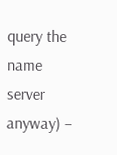query the name server anyway) –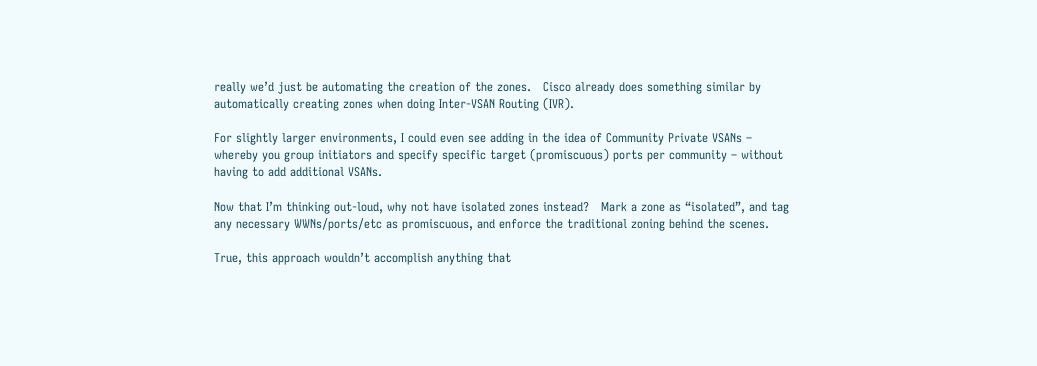really we’d just be automating the creation of the zones.   Cisco already does something similar by automatically creating zones when doing Inter-VSAN Routing (IVR).

For slightly larger environments, I could even see adding in the idea of Community Private VSANs – whereby you group initiators and specify specific target (promiscuous) ports per community – without having to add additional VSANs.

Now that I’m thinking out-loud, why not have isolated zones instead?   Mark a zone as “isolated”, and tag any necessary WWNs/ports/etc as promiscuous, and enforce the traditional zoning behind the scenes.

True, this approach wouldn’t accomplish anything that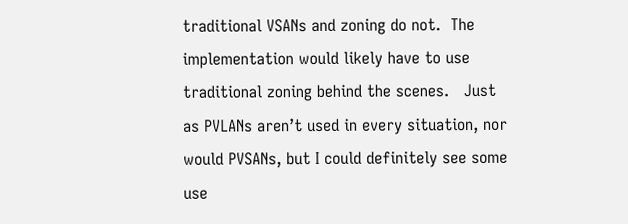traditional VSANs and zoning do not.  The implementation would likely have to use traditional zoning behind the scenes.   Just as PVLANs aren’t used in every situation, nor would PVSANs, but I could definitely see some use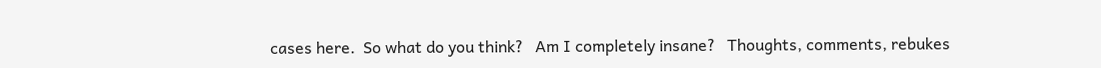cases here.  So what do you think?   Am I completely insane?   Thoughts, comments, rebukes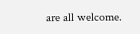are all welcome.